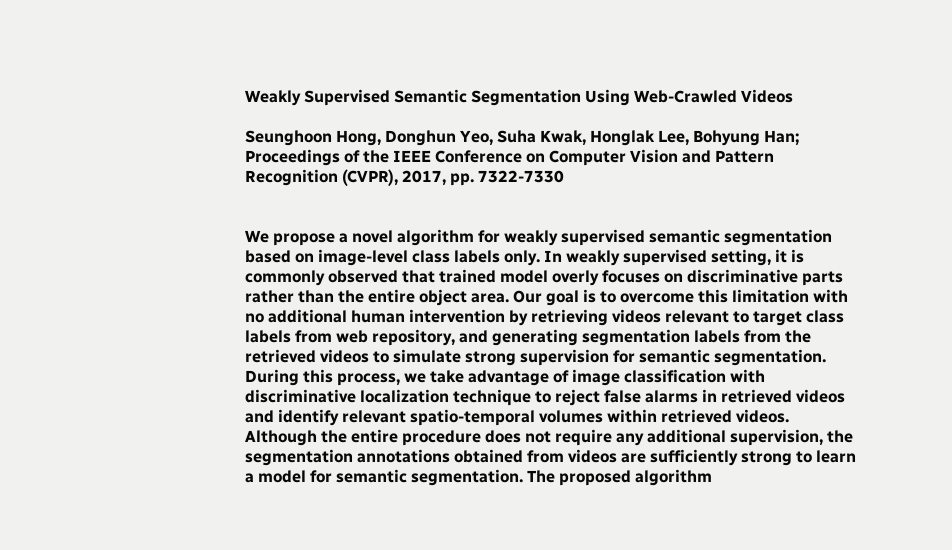Weakly Supervised Semantic Segmentation Using Web-Crawled Videos

Seunghoon Hong, Donghun Yeo, Suha Kwak, Honglak Lee, Bohyung Han; Proceedings of the IEEE Conference on Computer Vision and Pattern Recognition (CVPR), 2017, pp. 7322-7330


We propose a novel algorithm for weakly supervised semantic segmentation based on image-level class labels only. In weakly supervised setting, it is commonly observed that trained model overly focuses on discriminative parts rather than the entire object area. Our goal is to overcome this limitation with no additional human intervention by retrieving videos relevant to target class labels from web repository, and generating segmentation labels from the retrieved videos to simulate strong supervision for semantic segmentation. During this process, we take advantage of image classification with discriminative localization technique to reject false alarms in retrieved videos and identify relevant spatio-temporal volumes within retrieved videos. Although the entire procedure does not require any additional supervision, the segmentation annotations obtained from videos are sufficiently strong to learn a model for semantic segmentation. The proposed algorithm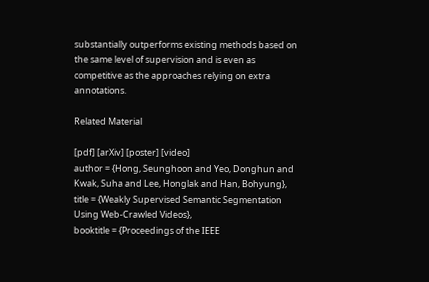substantially outperforms existing methods based on the same level of supervision and is even as competitive as the approaches relying on extra annotations.

Related Material

[pdf] [arXiv] [poster] [video]
author = {Hong, Seunghoon and Yeo, Donghun and Kwak, Suha and Lee, Honglak and Han, Bohyung},
title = {Weakly Supervised Semantic Segmentation Using Web-Crawled Videos},
booktitle = {Proceedings of the IEEE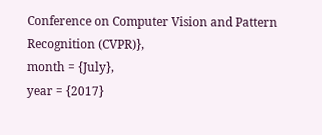Conference on Computer Vision and Pattern Recognition (CVPR)},
month = {July},
year = {2017}